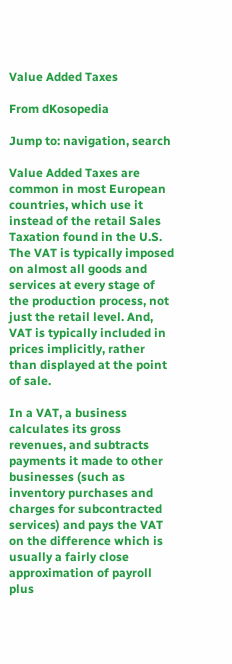Value Added Taxes

From dKosopedia

Jump to: navigation, search

Value Added Taxes are common in most European countries, which use it instead of the retail Sales Taxation found in the U.S. The VAT is typically imposed on almost all goods and services at every stage of the production process, not just the retail level. And, VAT is typically included in prices implicitly, rather than displayed at the point of sale.

In a VAT, a business calculates its gross revenues, and subtracts payments it made to other businesses (such as inventory purchases and charges for subcontracted services) and pays the VAT on the difference which is usually a fairly close approximation of payroll plus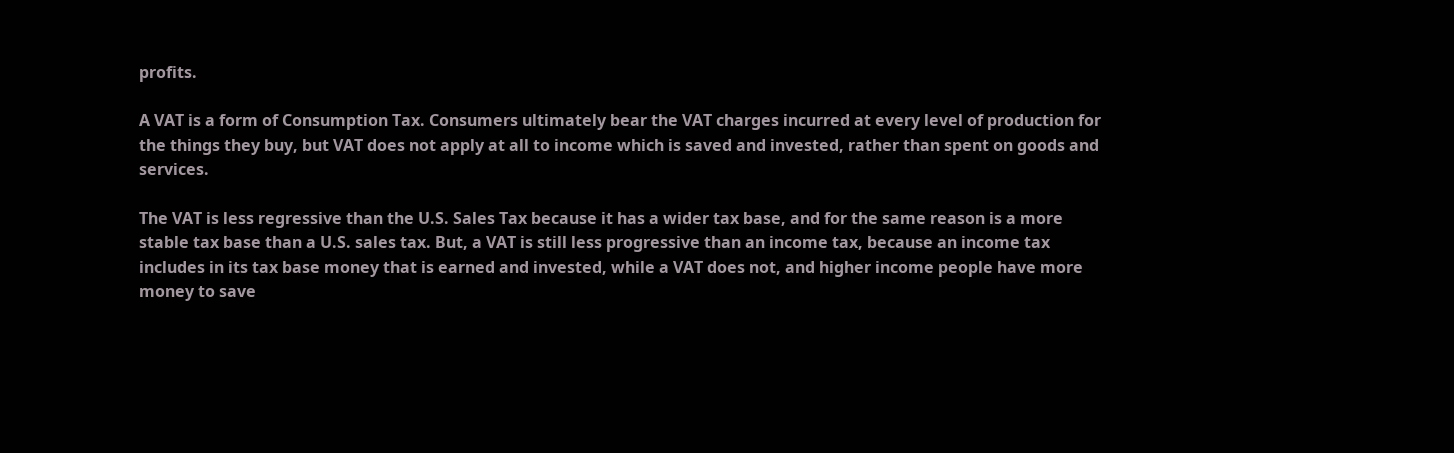profits.

A VAT is a form of Consumption Tax. Consumers ultimately bear the VAT charges incurred at every level of production for the things they buy, but VAT does not apply at all to income which is saved and invested, rather than spent on goods and services.

The VAT is less regressive than the U.S. Sales Tax because it has a wider tax base, and for the same reason is a more stable tax base than a U.S. sales tax. But, a VAT is still less progressive than an income tax, because an income tax includes in its tax base money that is earned and invested, while a VAT does not, and higher income people have more money to save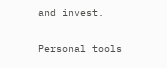and invest.

Personal tools